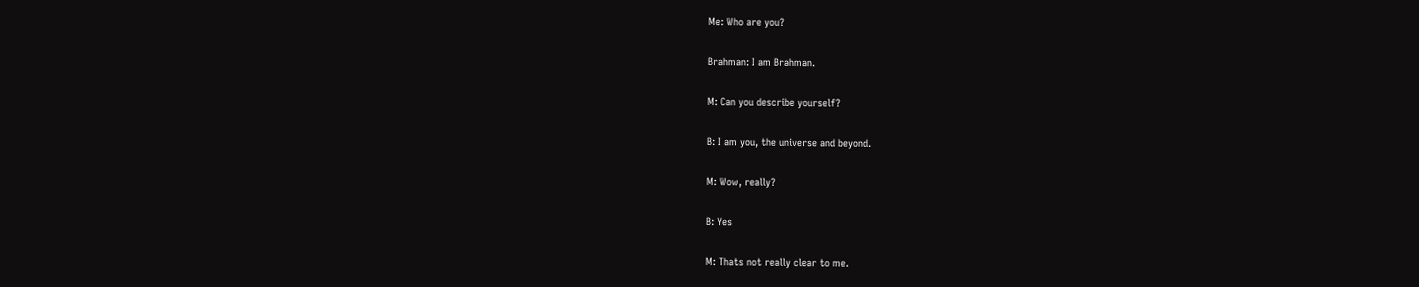Me: Who are you?

Brahman: I am Brahman.

M: Can you describe yourself?

B: I am you, the universe and beyond.

M: Wow, really?

B: Yes

M: Thats not really clear to me.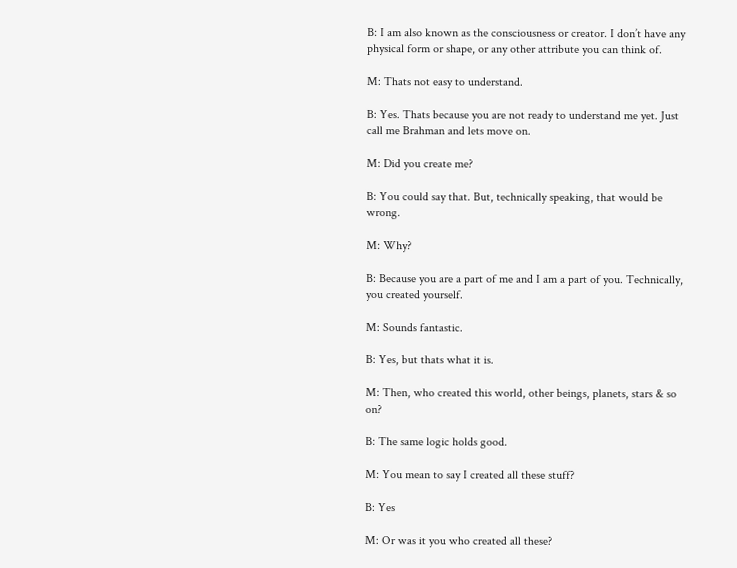B: I am also known as the consciousness or creator. I don’t have any physical form or shape, or any other attribute you can think of.

M: Thats not easy to understand.

B: Yes. Thats because you are not ready to understand me yet. Just call me Brahman and lets move on.

M: Did you create me?

B: You could say that. But, technically speaking, that would be wrong.

M: Why?

B: Because you are a part of me and I am a part of you. Technically, you created yourself.

M: Sounds fantastic.

B: Yes, but thats what it is.

M: Then, who created this world, other beings, planets, stars & so on?

B: The same logic holds good.

M: You mean to say I created all these stuff?

B: Yes

M: Or was it you who created all these?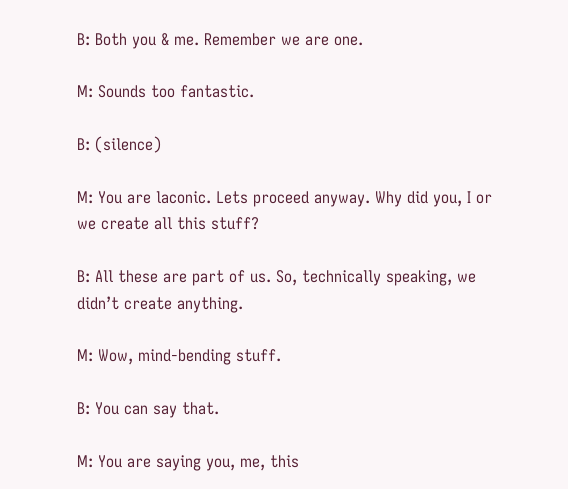B: Both you & me. Remember we are one.

M: Sounds too fantastic.

B: (silence)

M: You are laconic. Lets proceed anyway. Why did you, I or we create all this stuff?

B: All these are part of us. So, technically speaking, we didn’t create anything.

M: Wow, mind-bending stuff.

B: You can say that.

M: You are saying you, me, this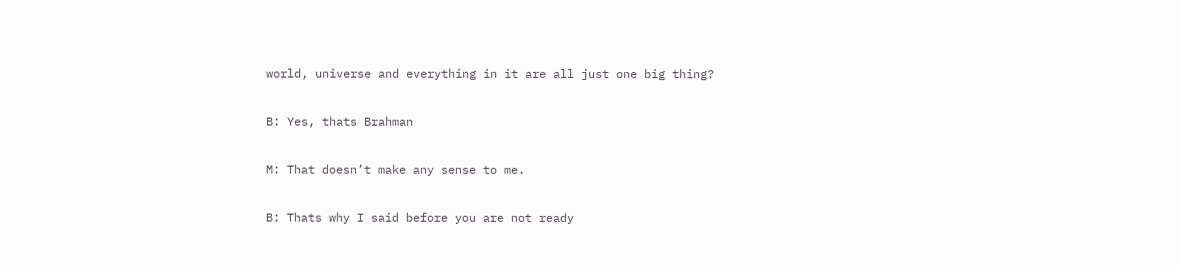world, universe and everything in it are all just one big thing?

B: Yes, thats Brahman

M: That doesn’t make any sense to me.

B: Thats why I said before you are not ready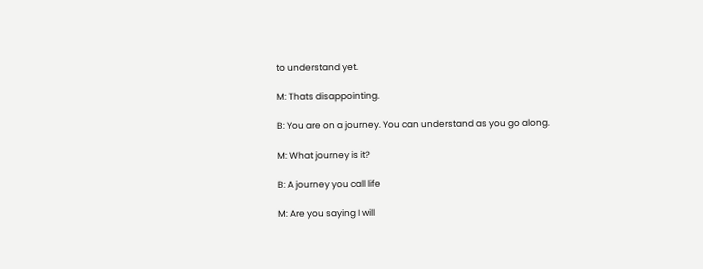to understand yet.

M: Thats disappointing.

B: You are on a journey. You can understand as you go along.

M: What journey is it?

B: A journey you call life

M: Are you saying I will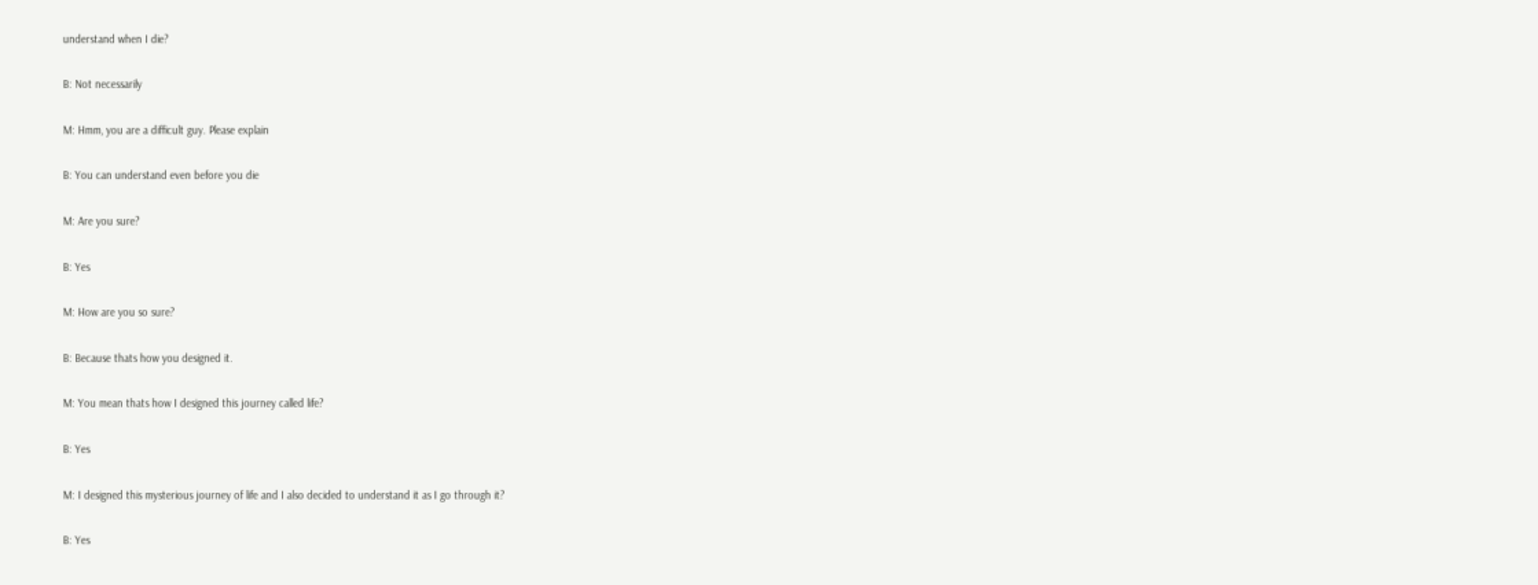understand when I die?

B: Not necessarily

M: Hmm, you are a difficult guy. Please explain

B: You can understand even before you die

M: Are you sure?

B: Yes

M: How are you so sure?

B: Because thats how you designed it.

M: You mean thats how I designed this journey called life?

B: Yes

M: I designed this mysterious journey of life and I also decided to understand it as I go through it?

B: Yes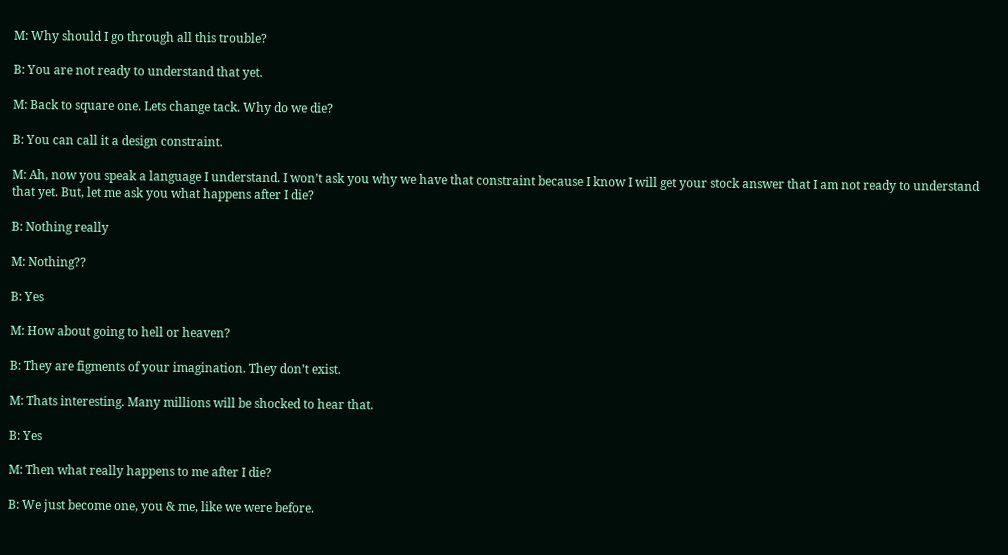M: Why should I go through all this trouble?

B: You are not ready to understand that yet.

M: Back to square one. Lets change tack. Why do we die?

B: You can call it a design constraint.

M: Ah, now you speak a language I understand. I won’t ask you why we have that constraint because I know I will get your stock answer that I am not ready to understand that yet. But, let me ask you what happens after I die?

B: Nothing really

M: Nothing??

B: Yes

M: How about going to hell or heaven?

B: They are figments of your imagination. They don’t exist.

M: Thats interesting. Many millions will be shocked to hear that.

B: Yes

M: Then what really happens to me after I die?

B: We just become one, you & me, like we were before.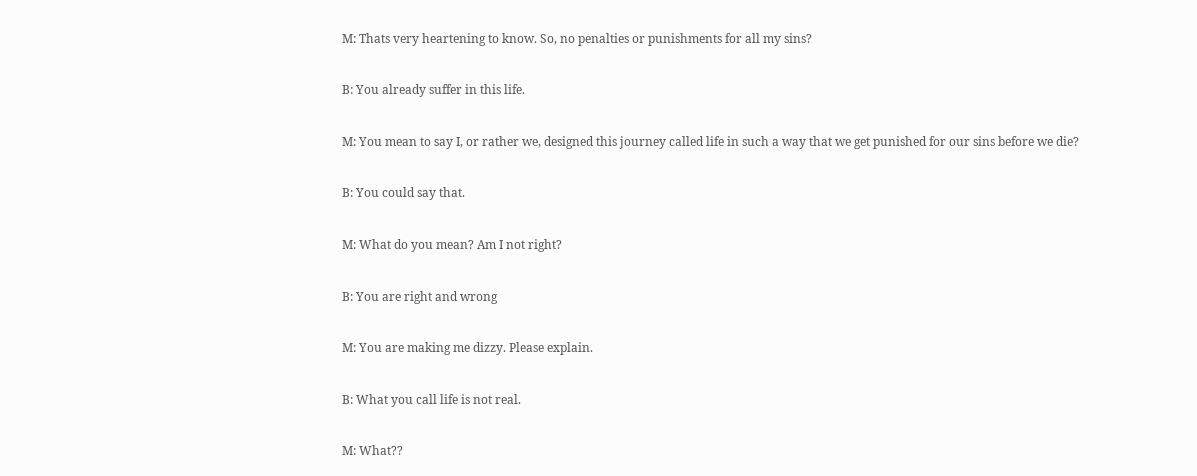M: Thats very heartening to know. So, no penalties or punishments for all my sins?

B: You already suffer in this life.

M: You mean to say I, or rather we, designed this journey called life in such a way that we get punished for our sins before we die?

B: You could say that.

M: What do you mean? Am I not right?

B: You are right and wrong

M: You are making me dizzy. Please explain.

B: What you call life is not real.

M: What??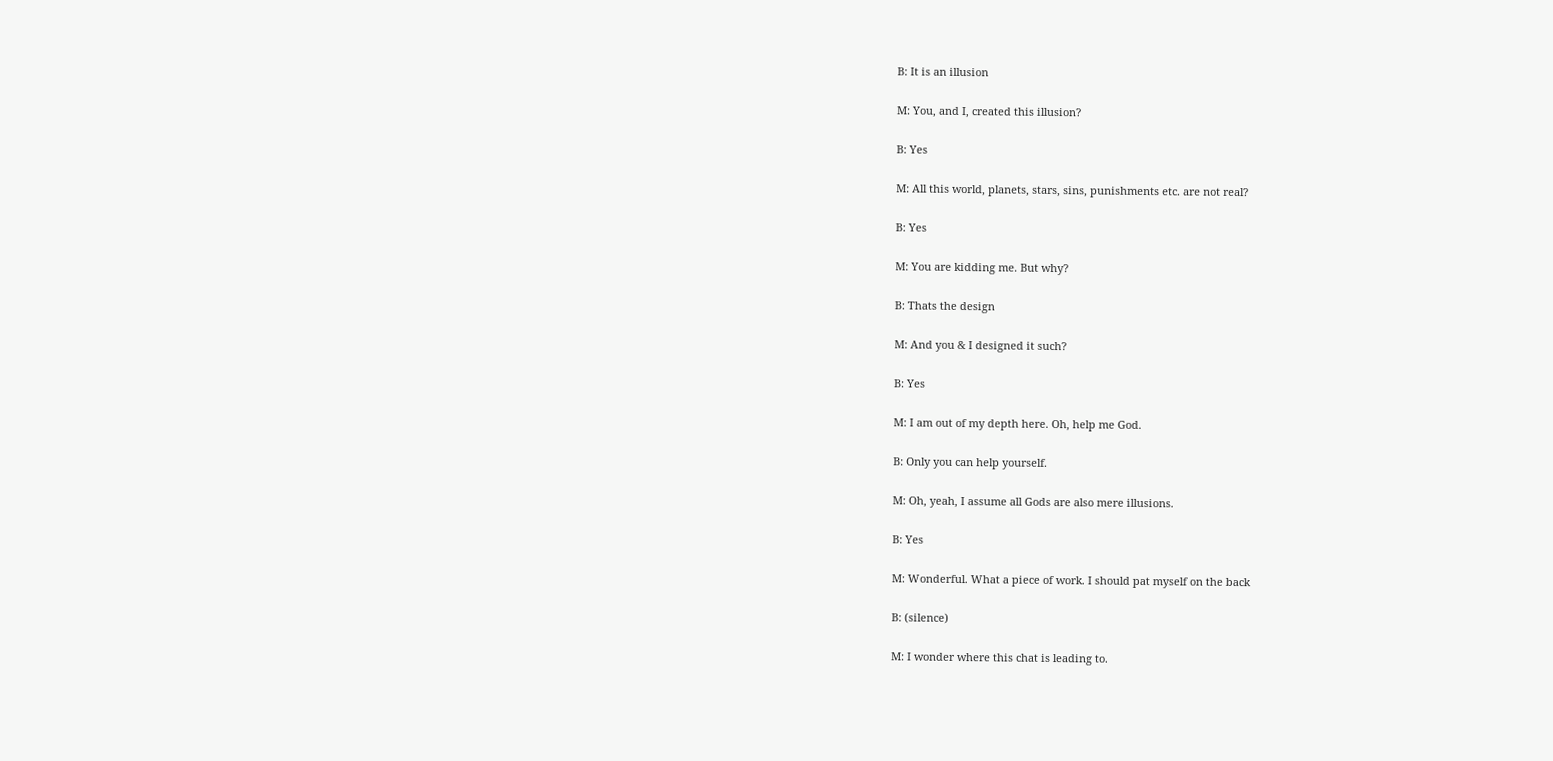B: It is an illusion

M: You, and I, created this illusion?

B: Yes

M: All this world, planets, stars, sins, punishments etc. are not real?

B: Yes

M: You are kidding me. But why?

B: Thats the design

M: And you & I designed it such?

B: Yes

M: I am out of my depth here. Oh, help me God.

B: Only you can help yourself.

M: Oh, yeah, I assume all Gods are also mere illusions.

B: Yes

M: Wonderful. What a piece of work. I should pat myself on the back

B: (silence)

M: I wonder where this chat is leading to.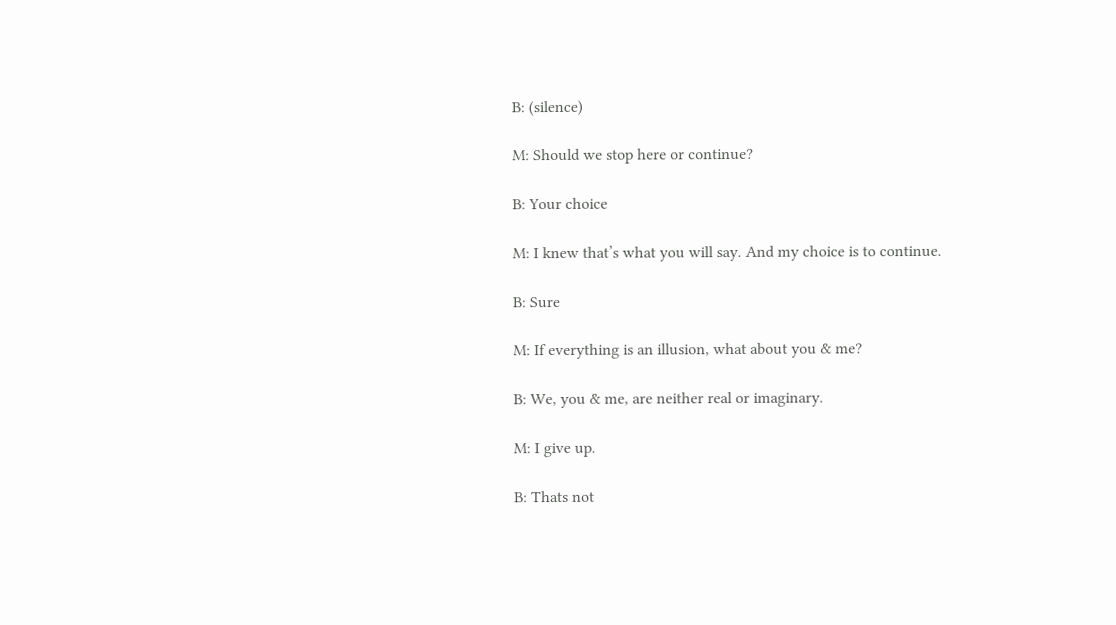B: (silence)

M: Should we stop here or continue?

B: Your choice

M: I knew that’s what you will say. And my choice is to continue.

B: Sure

M: If everything is an illusion, what about you & me?

B: We, you & me, are neither real or imaginary.

M: I give up.

B: Thats not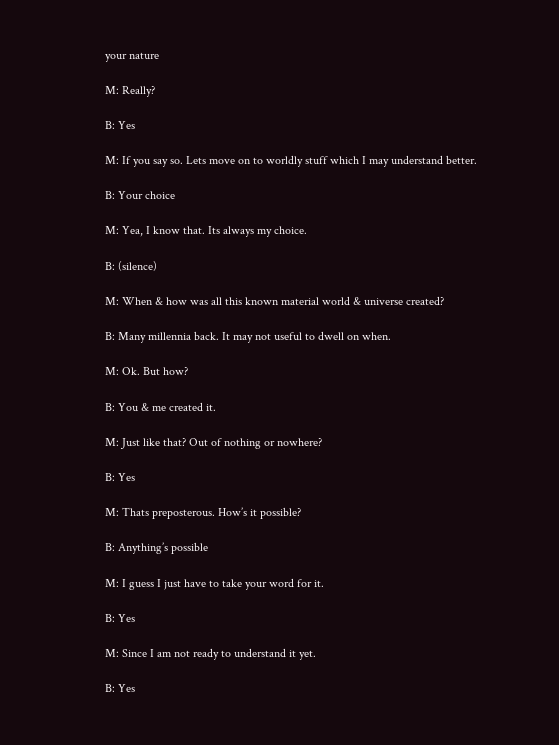your nature

M: Really?

B: Yes

M: If you say so. Lets move on to worldly stuff which I may understand better.

B: Your choice

M: Yea, I know that. Its always my choice.

B: (silence)

M: When & how was all this known material world & universe created?

B: Many millennia back. It may not useful to dwell on when.

M: Ok. But how?

B: You & me created it.

M: Just like that? Out of nothing or nowhere?

B: Yes

M: Thats preposterous. How’s it possible?

B: Anything’s possible

M: I guess I just have to take your word for it.

B: Yes

M: Since I am not ready to understand it yet.

B: Yes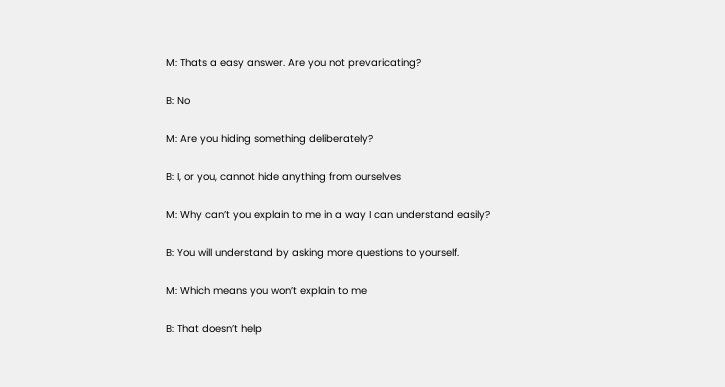M: Thats a easy answer. Are you not prevaricating?

B: No

M: Are you hiding something deliberately?

B: I, or you, cannot hide anything from ourselves

M: Why can’t you explain to me in a way I can understand easily?

B: You will understand by asking more questions to yourself.

M: Which means you won’t explain to me

B: That doesn’t help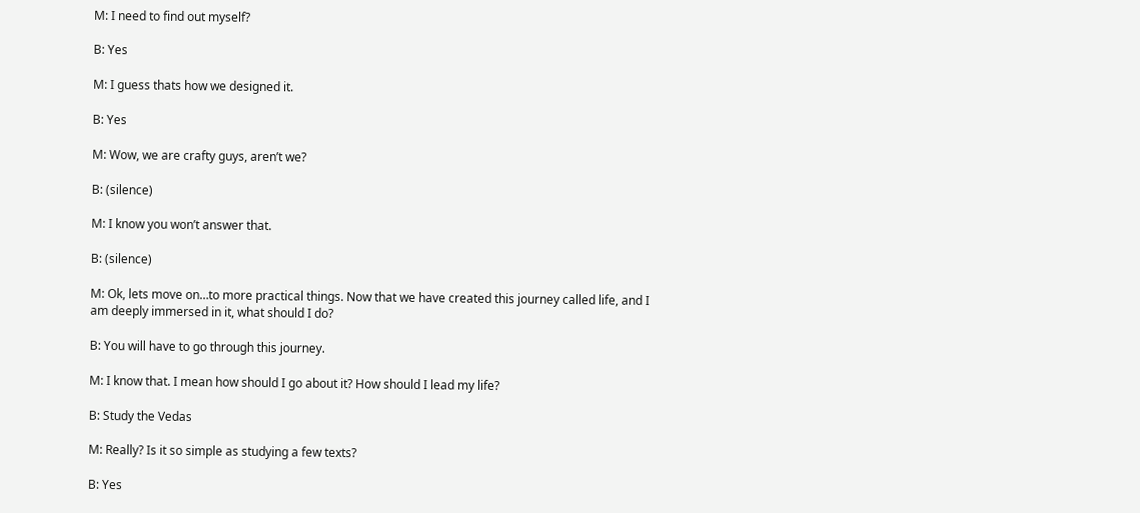M: I need to find out myself?

B: Yes

M: I guess thats how we designed it.

B: Yes

M: Wow, we are crafty guys, aren’t we?

B: (silence)

M: I know you won’t answer that.

B: (silence)

M: Ok, lets move on…to more practical things. Now that we have created this journey called life, and I am deeply immersed in it, what should I do?

B: You will have to go through this journey.

M: I know that. I mean how should I go about it? How should I lead my life?

B: Study the Vedas

M: Really? Is it so simple as studying a few texts?

B: Yes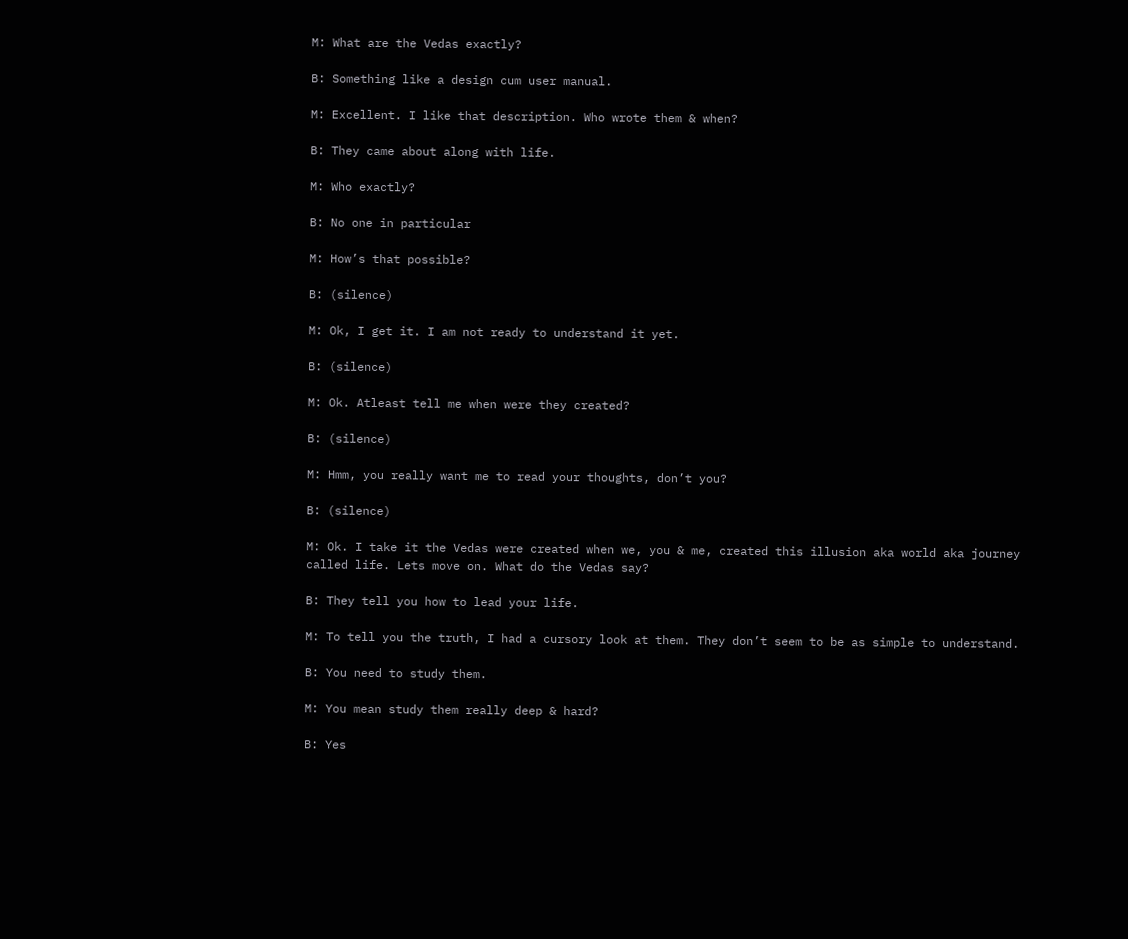M: What are the Vedas exactly?

B: Something like a design cum user manual.

M: Excellent. I like that description. Who wrote them & when?

B: They came about along with life.

M: Who exactly?

B: No one in particular

M: How’s that possible?

B: (silence)

M: Ok, I get it. I am not ready to understand it yet.

B: (silence)

M: Ok. Atleast tell me when were they created?

B: (silence)

M: Hmm, you really want me to read your thoughts, don’t you?

B: (silence)

M: Ok. I take it the Vedas were created when we, you & me, created this illusion aka world aka journey called life. Lets move on. What do the Vedas say?

B: They tell you how to lead your life.

M: To tell you the truth, I had a cursory look at them. They don’t seem to be as simple to understand.

B: You need to study them.

M: You mean study them really deep & hard?

B: Yes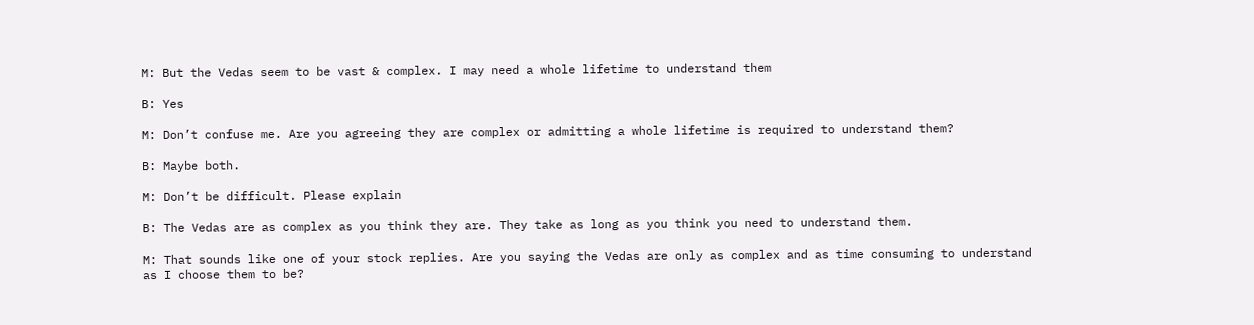M: But the Vedas seem to be vast & complex. I may need a whole lifetime to understand them

B: Yes

M: Don’t confuse me. Are you agreeing they are complex or admitting a whole lifetime is required to understand them?

B: Maybe both.

M: Don’t be difficult. Please explain

B: The Vedas are as complex as you think they are. They take as long as you think you need to understand them.

M: That sounds like one of your stock replies. Are you saying the Vedas are only as complex and as time consuming to understand as I choose them to be?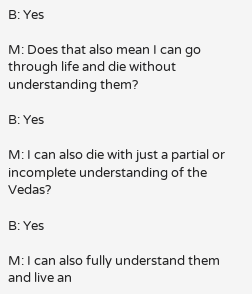B: Yes

M: Does that also mean I can go through life and die without understanding them?

B: Yes

M: I can also die with just a partial or incomplete understanding of the Vedas?

B: Yes

M: I can also fully understand them and live an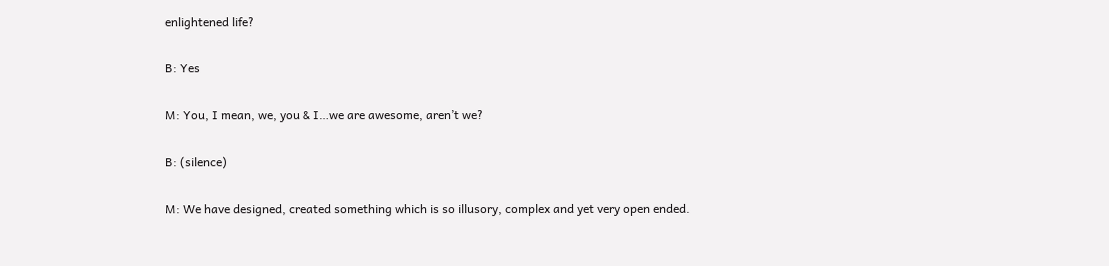enlightened life?

B: Yes

M: You, I mean, we, you & I…we are awesome, aren’t we?

B: (silence)

M: We have designed, created something which is so illusory, complex and yet very open ended.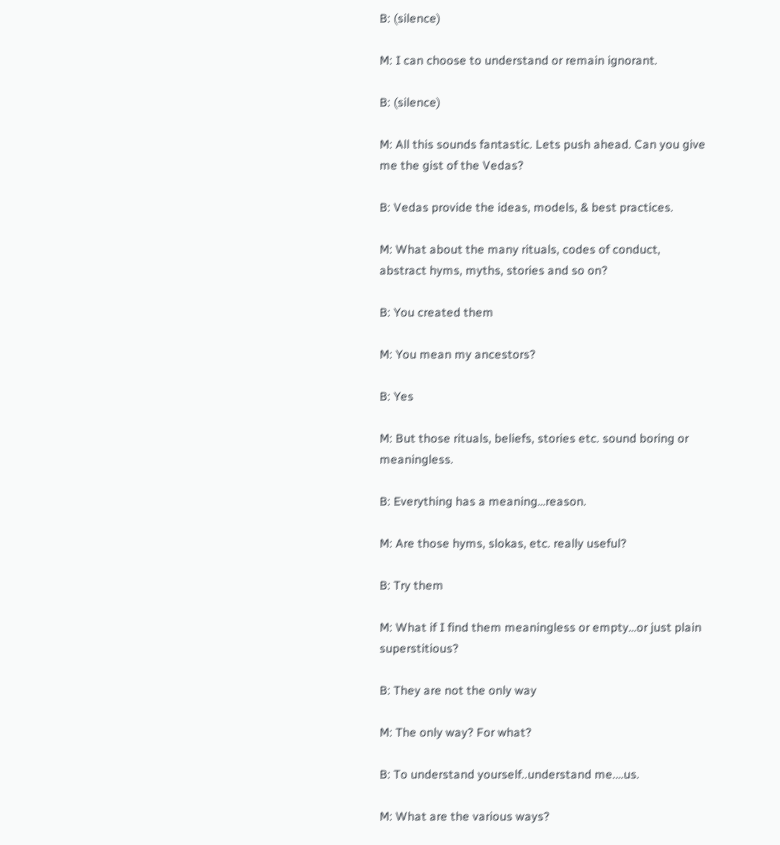B: (silence)

M: I can choose to understand or remain ignorant.

B: (silence)

M: All this sounds fantastic. Lets push ahead. Can you give me the gist of the Vedas?

B: Vedas provide the ideas, models, & best practices.

M: What about the many rituals, codes of conduct, abstract hyms, myths, stories and so on?

B: You created them

M: You mean my ancestors?

B: Yes

M: But those rituals, beliefs, stories etc. sound boring or meaningless.

B: Everything has a meaning…reason.

M: Are those hyms, slokas, etc. really useful?

B: Try them

M: What if I find them meaningless or empty…or just plain superstitious?

B: They are not the only way

M: The only way? For what?

B: To understand yourself..understand me.…us.

M: What are the various ways?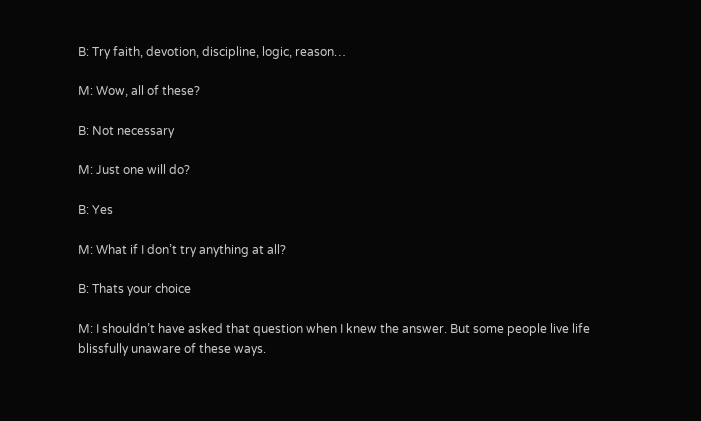B: Try faith, devotion, discipline, logic, reason…

M: Wow, all of these?

B: Not necessary

M: Just one will do?

B: Yes

M: What if I don’t try anything at all?

B: Thats your choice

M: I shouldn’t have asked that question when I knew the answer. But some people live life blissfully unaware of these ways.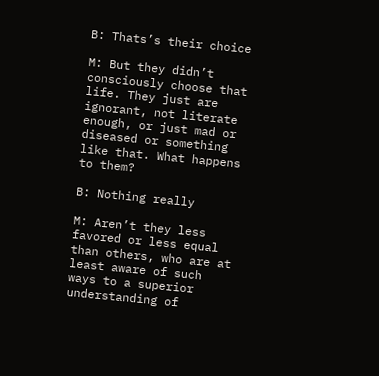B: Thats’s their choice

M: But they didn’t consciously choose that life. They just are ignorant, not literate enough, or just mad or diseased or something like that. What happens to them?

B: Nothing really

M: Aren’t they less favored or less equal than others, who are at least aware of such ways to a superior understanding of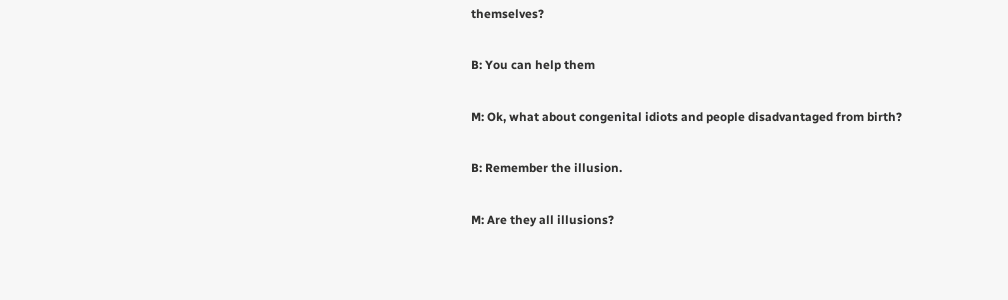themselves?

B: You can help them

M: Ok, what about congenital idiots and people disadvantaged from birth?

B: Remember the illusion.

M: Are they all illusions?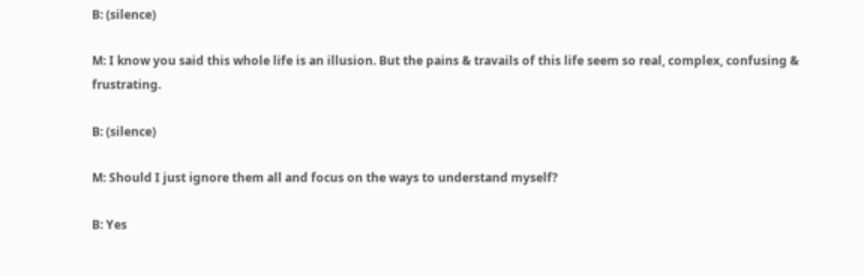B: (silence)

M: I know you said this whole life is an illusion. But the pains & travails of this life seem so real, complex, confusing & frustrating.

B: (silence)

M: Should I just ignore them all and focus on the ways to understand myself?

B: Yes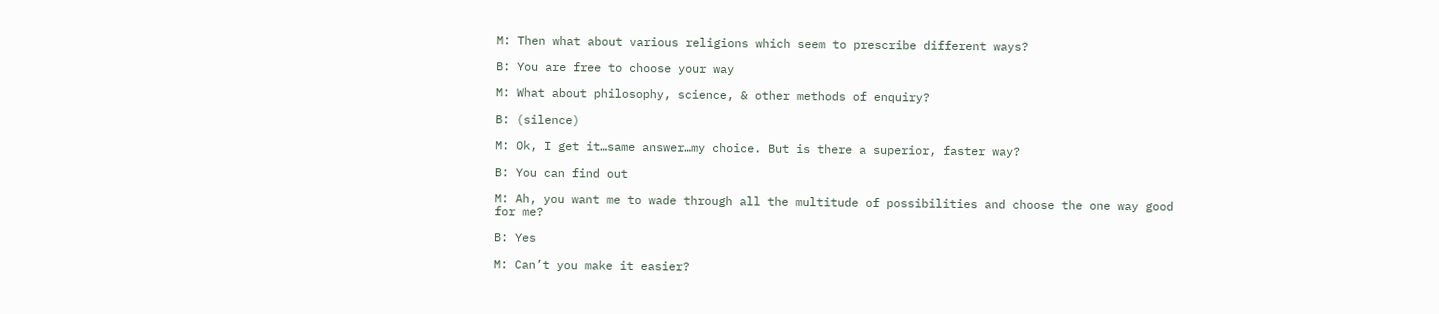M: Then what about various religions which seem to prescribe different ways?

B: You are free to choose your way

M: What about philosophy, science, & other methods of enquiry?

B: (silence)

M: Ok, I get it…same answer…my choice. But is there a superior, faster way?

B: You can find out

M: Ah, you want me to wade through all the multitude of possibilities and choose the one way good for me?

B: Yes

M: Can’t you make it easier?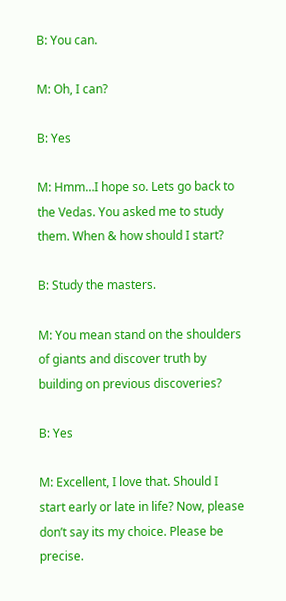B: You can.

M: Oh, I can?

B: Yes

M: Hmm…I hope so. Lets go back to the Vedas. You asked me to study them. When & how should I start?

B: Study the masters.

M: You mean stand on the shoulders of giants and discover truth by building on previous discoveries?

B: Yes

M: Excellent, I love that. Should I start early or late in life? Now, please don’t say its my choice. Please be precise.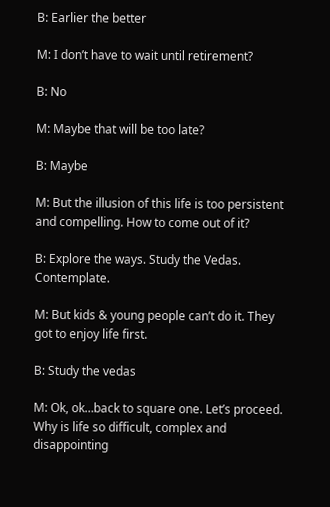B: Earlier the better

M: I don’t have to wait until retirement?

B: No

M: Maybe that will be too late?

B: Maybe

M: But the illusion of this life is too persistent and compelling. How to come out of it?

B: Explore the ways. Study the Vedas. Contemplate.

M: But kids & young people can’t do it. They got to enjoy life first.

B: Study the vedas

M: Ok, ok…back to square one. Let’s proceed. Why is life so difficult, complex and disappointing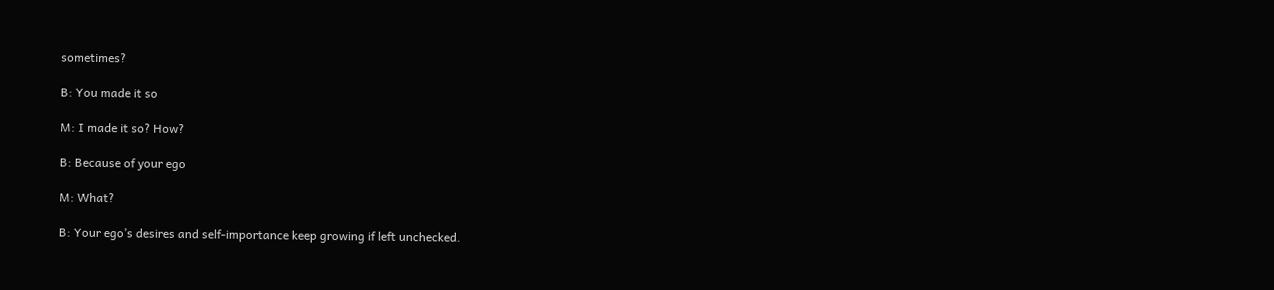sometimes?

B: You made it so

M: I made it so? How?

B: Because of your ego

M: What?

B: Your ego’s desires and self-importance keep growing if left unchecked.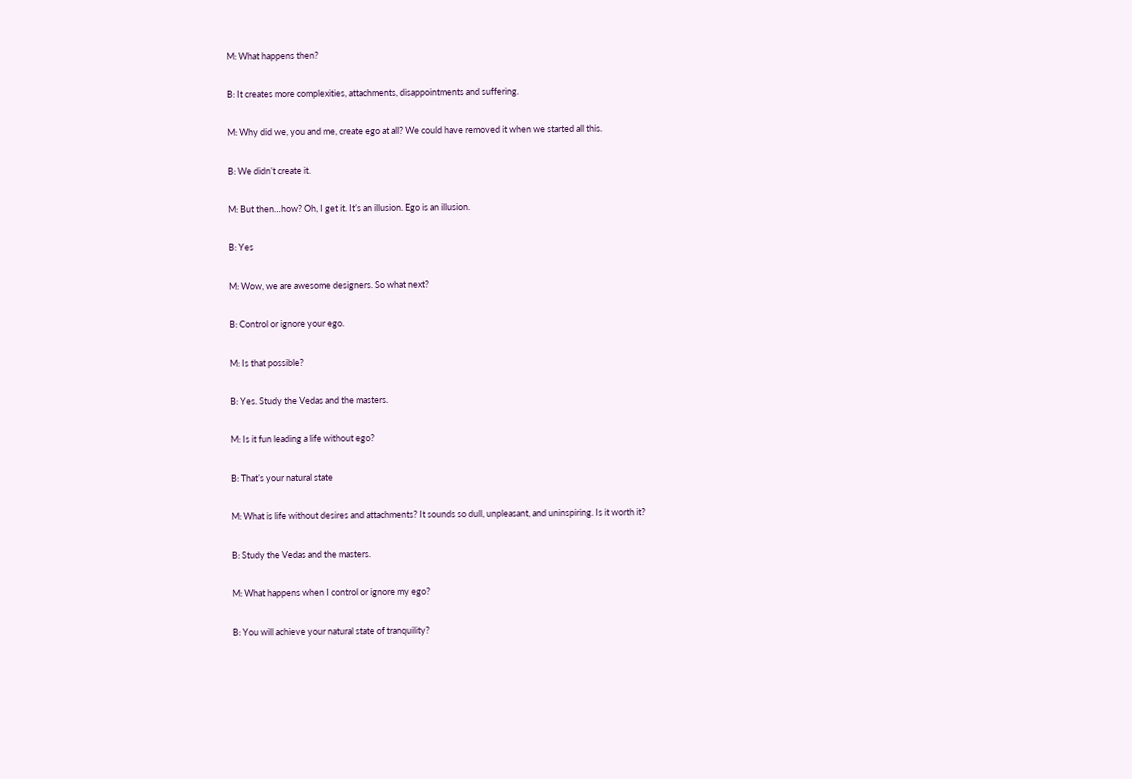M: What happens then?

B: It creates more complexities, attachments, disappointments and suffering.

M: Why did we, you and me, create ego at all? We could have removed it when we started all this.

B: We didn’t create it.

M: But then…how? Oh, I get it. It’s an illusion. Ego is an illusion.

B: Yes

M: Wow, we are awesome designers. So what next?

B: Control or ignore your ego.

M: Is that possible?

B: Yes. Study the Vedas and the masters.

M: Is it fun leading a life without ego?

B: That’s your natural state

M: What is life without desires and attachments? It sounds so dull, unpleasant, and uninspiring. Is it worth it?

B: Study the Vedas and the masters.

M: What happens when I control or ignore my ego?

B: You will achieve your natural state of tranquility?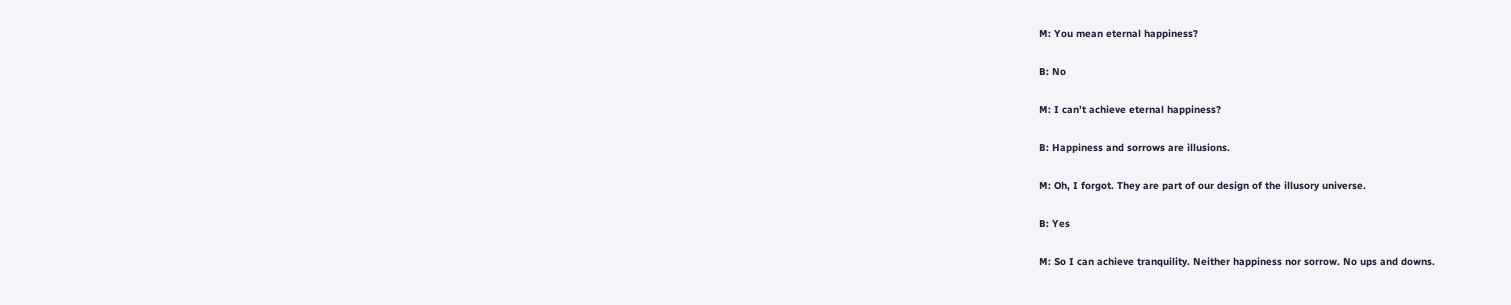M: You mean eternal happiness?

B: No

M: I can’t achieve eternal happiness?

B: Happiness and sorrows are illusions.

M: Oh, I forgot. They are part of our design of the illusory universe.

B: Yes

M: So I can achieve tranquility. Neither happiness nor sorrow. No ups and downs.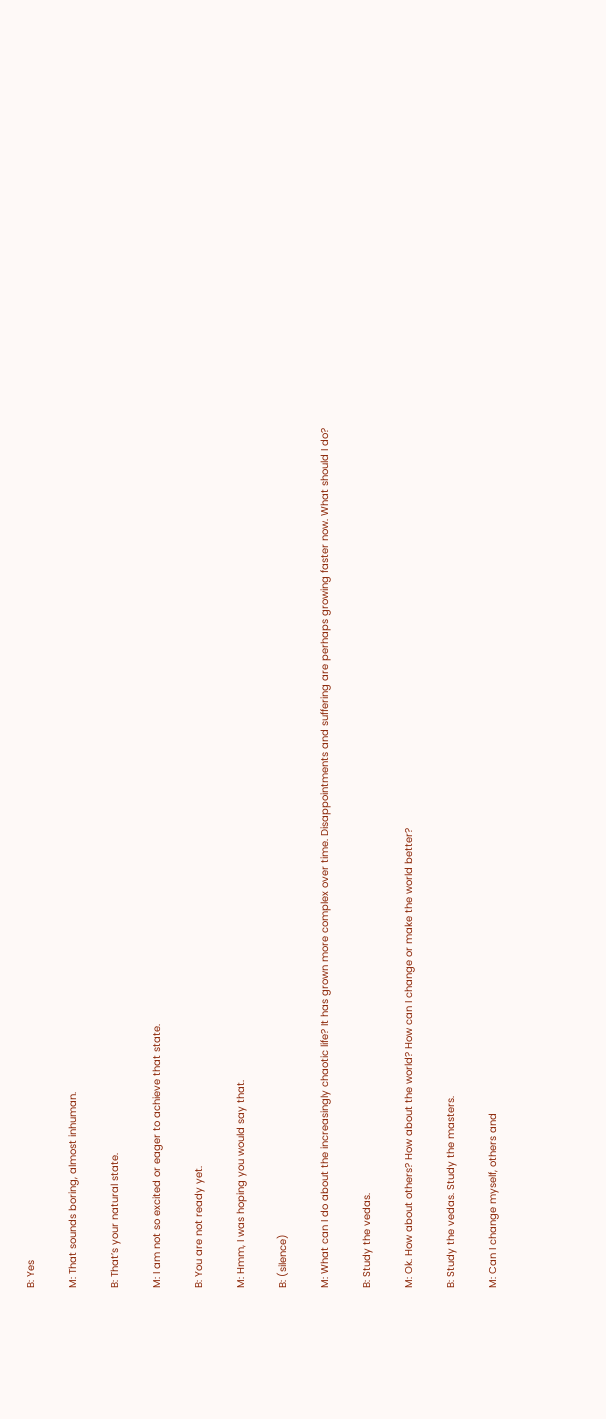B: Yes

M: That sounds boring, almost inhuman.

B: That’s your natural state.

M: I am not so excited or eager to achieve that state.

B: You are not ready yet.

M: Hmm, I was hoping you would say that.

B: (silence)

M: What can I do about the increasingly chaotic life? It has grown more complex over time. Disappointments and suffering are perhaps growing faster now. What should I do?

B: Study the vedas.

M: Ok. How about others? How about the world? How can I change or make the world better?

B: Study the vedas. Study the masters.

M: Can I change myself, others and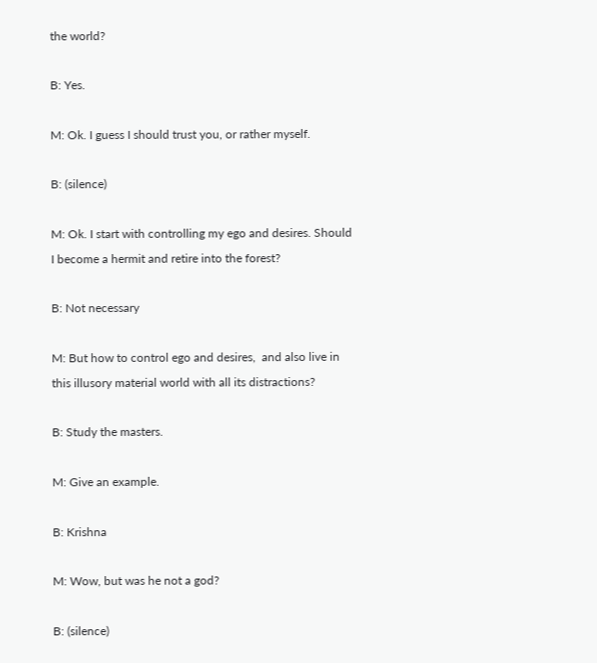the world?

B: Yes.

M: Ok. I guess I should trust you, or rather myself.

B: (silence)

M: Ok. I start with controlling my ego and desires. Should I become a hermit and retire into the forest?

B: Not necessary

M: But how to control ego and desires,  and also live in this illusory material world with all its distractions?

B: Study the masters.

M: Give an example.

B: Krishna

M: Wow, but was he not a god?

B: (silence)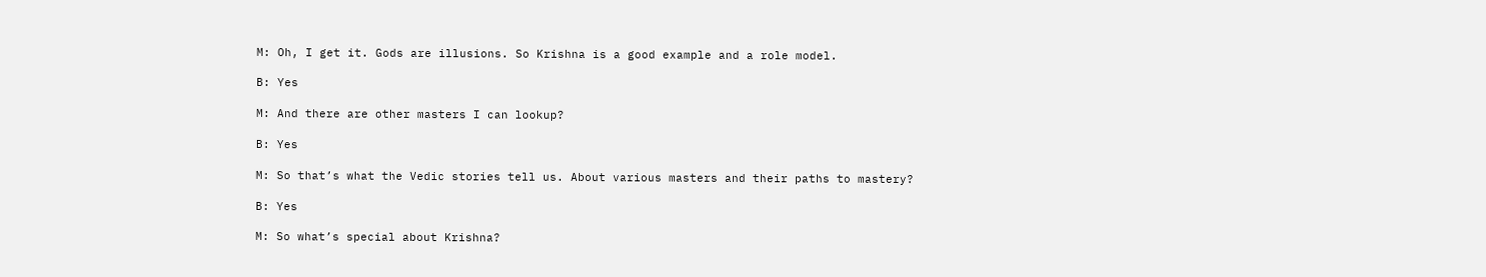M: Oh, I get it. Gods are illusions. So Krishna is a good example and a role model.

B: Yes

M: And there are other masters I can lookup?

B: Yes

M: So that’s what the Vedic stories tell us. About various masters and their paths to mastery?

B: Yes

M: So what’s special about Krishna?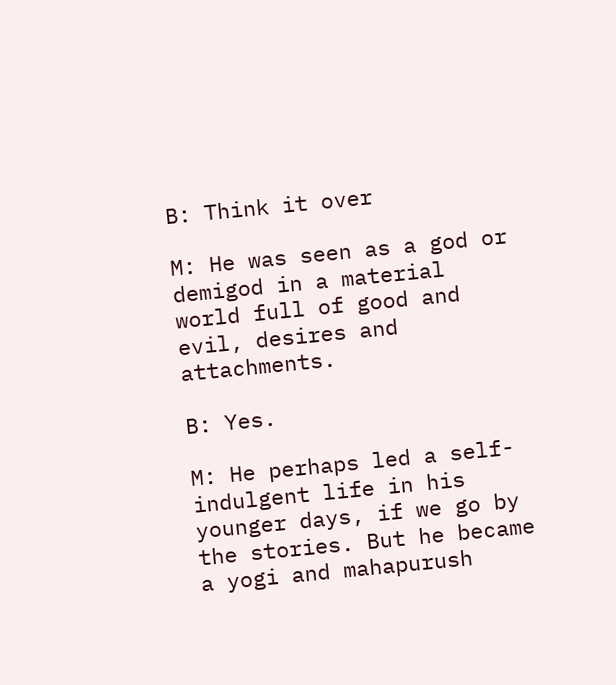B: Think it over

M: He was seen as a god or demigod in a material world full of good and evil, desires and attachments.

B: Yes.

M: He perhaps led a self-indulgent life in his younger days, if we go by the stories. But he became a yogi and mahapurush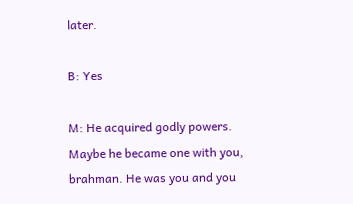later.

B: Yes

M: He acquired godly powers. Maybe he became one with you, brahman. He was you and you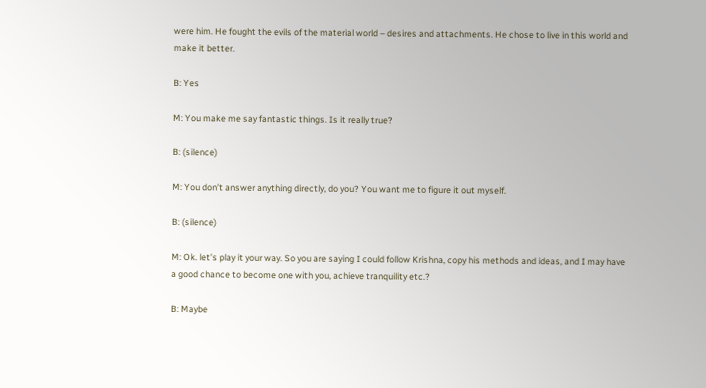were him. He fought the evils of the material world – desires and attachments. He chose to live in this world and make it better.

B: Yes

M: You make me say fantastic things. Is it really true?

B: (silence)

M: You don’t answer anything directly, do you? You want me to figure it out myself.

B: (silence)

M: Ok. let’s play it your way. So you are saying I could follow Krishna, copy his methods and ideas, and I may have a good chance to become one with you, achieve tranquility etc.?

B: Maybe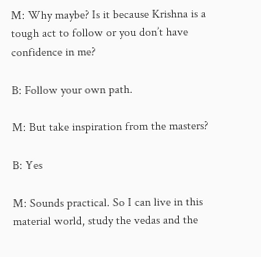M: Why maybe? Is it because Krishna is a tough act to follow or you don’t have confidence in me?

B: Follow your own path.

M: But take inspiration from the masters?

B: Yes

M: Sounds practical. So I can live in this material world, study the vedas and the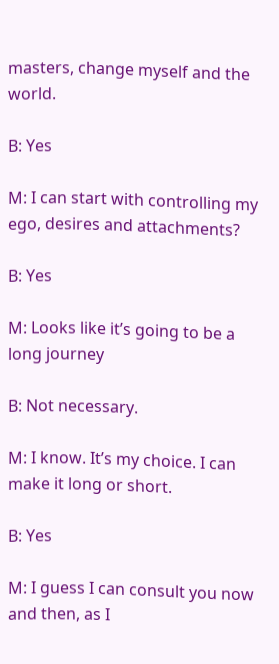masters, change myself and the world.

B: Yes

M: I can start with controlling my ego, desires and attachments?

B: Yes

M: Looks like it’s going to be a long journey

B: Not necessary.

M: I know. It’s my choice. I can make it long or short.

B: Yes

M: I guess I can consult you now and then, as I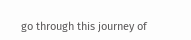go through this journey of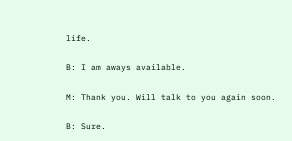life.

B: I am aways available.

M: Thank you. Will talk to you again soon.

B: Sure.